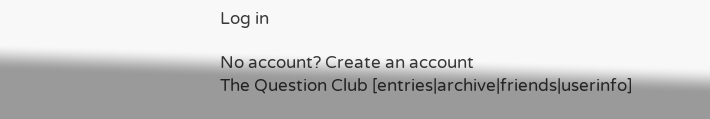Log in

No account? Create an account
The Question Club [entries|archive|friends|userinfo]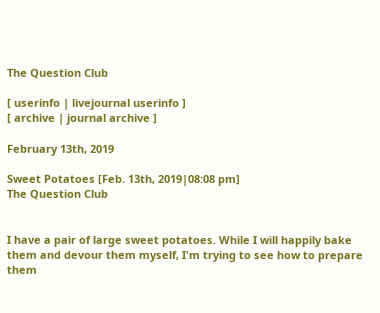The Question Club

[ userinfo | livejournal userinfo ]
[ archive | journal archive ]

February 13th, 2019

Sweet Potatoes [Feb. 13th, 2019|08:08 pm]
The Question Club


I have a pair of large sweet potatoes. While I will happily bake them and devour them myself, I'm trying to see how to prepare them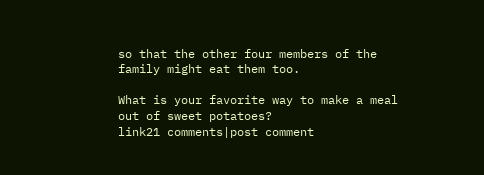so that the other four members of the family might eat them too.

What is your favorite way to make a meal out of sweet potatoes?
link21 comments|post comment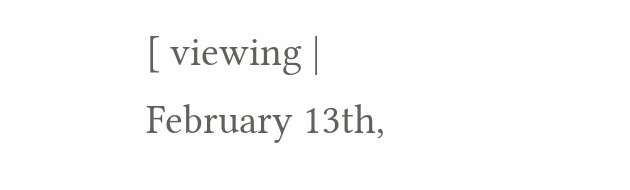[ viewing | February 13th,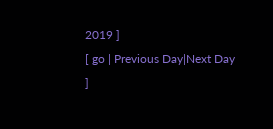2019 ]
[ go | Previous Day|Next Day ]